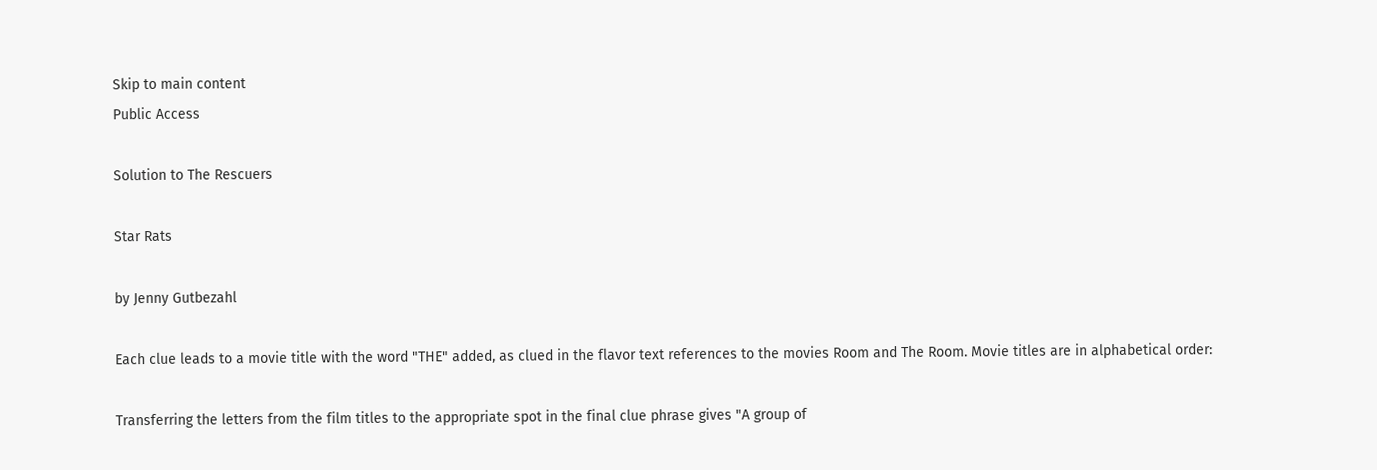Skip to main content
Public Access

Solution to The Rescuers

Star Rats

by Jenny Gutbezahl

Each clue leads to a movie title with the word "THE" added, as clued in the flavor text references to the movies Room and The Room. Movie titles are in alphabetical order:

Transferring the letters from the film titles to the appropriate spot in the final clue phrase gives "A group of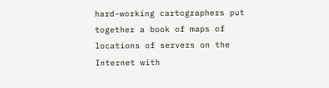hard-working cartographers put together a book of maps of locations of servers on the Internet with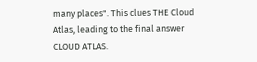many places". This clues THE Cloud Atlas, leading to the final answer CLOUD ATLAS.